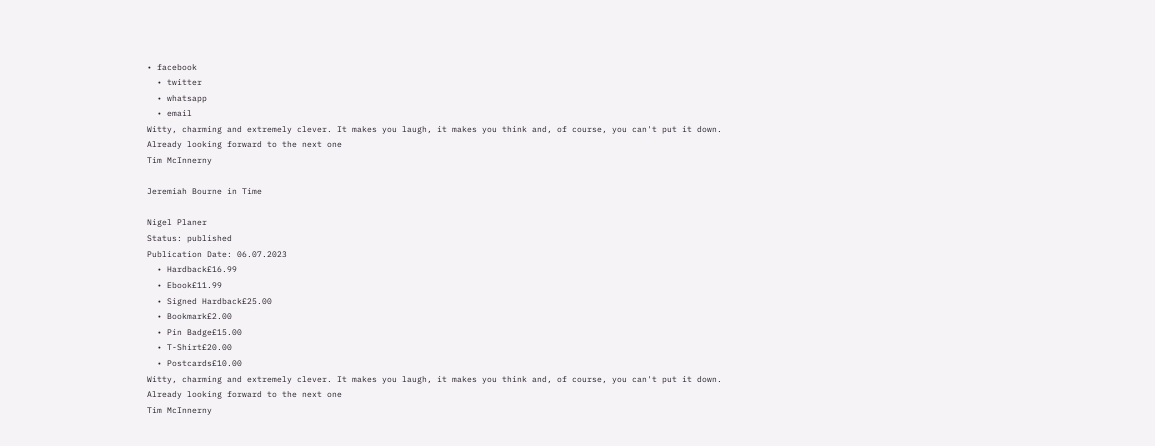• facebook
  • twitter
  • whatsapp
  • email
Witty, charming and extremely clever. It makes you laugh, it makes you think and, of course, you can't put it down. Already looking forward to the next one
Tim McInnerny

Jeremiah Bourne in Time

Nigel Planer
Status: published
Publication Date: 06.07.2023
  • Hardback£16.99
  • Ebook£11.99
  • Signed Hardback£25.00
  • Bookmark£2.00
  • Pin Badge£15.00
  • T-Shirt£20.00
  • Postcards£10.00
Witty, charming and extremely clever. It makes you laugh, it makes you think and, of course, you can't put it down. Already looking forward to the next one
Tim McInnerny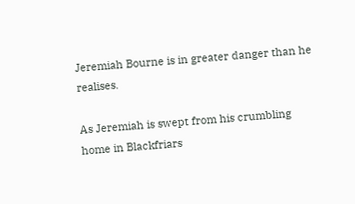Jeremiah Bourne is in greater danger than he realises.

As Jeremiah is swept from his crumbling home in Blackfriars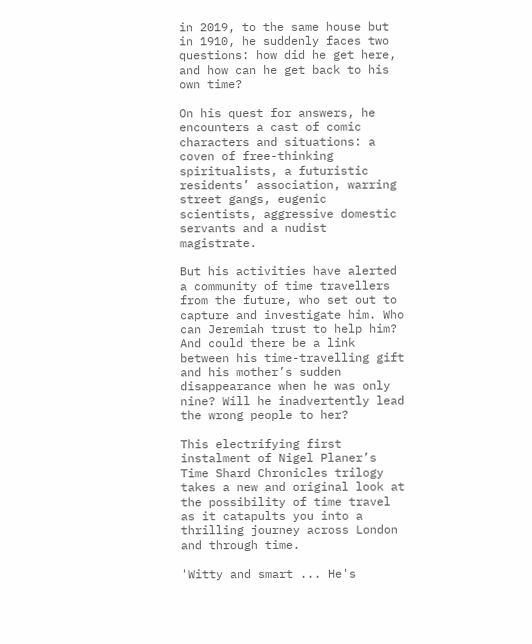in 2019, to the same house but in 1910, he suddenly faces two questions: how did he get here, and how can he get back to his own time?

On his quest for answers, he encounters a cast of comic characters and situations: a coven of free-thinking spiritualists, a futuristic residents’ association, warring street gangs, eugenic scientists, aggressive domestic servants and a nudist magistrate.

But his activities have alerted a community of time travellers from the future, who set out to capture and investigate him. Who can Jeremiah trust to help him? And could there be a link between his time-travelling gift and his mother’s sudden disappearance when he was only nine? Will he inadvertently lead the wrong people to her?

This electrifying first instalment of Nigel Planer’s Time Shard Chronicles trilogy takes a new and original look at the possibility of time travel as it catapults you into a thrilling journey across London and through time.

'Witty and smart ... He's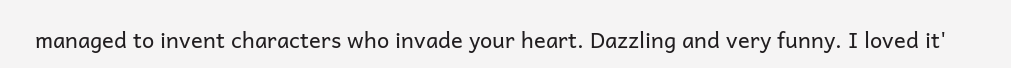managed to invent characters who invade your heart. Dazzling and very funny. I loved it'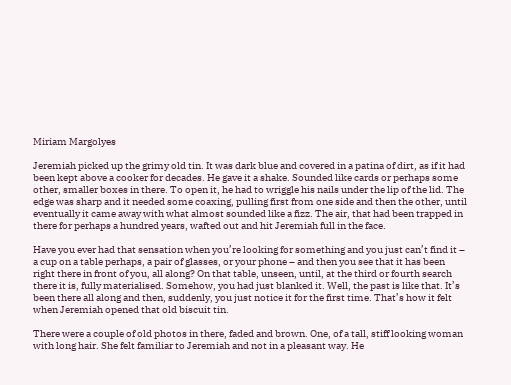Miriam Margolyes

Jeremiah picked up the grimy old tin. It was dark blue and covered in a patina of dirt, as if it had been kept above a cooker for decades. He gave it a shake. Sounded like cards or perhaps some other, smaller boxes in there. To open it, he had to wriggle his nails under the lip of the lid. The edge was sharp and it needed some coaxing, pulling first from one side and then the other, until eventually it came away with what almost sounded like a fizz. The air, that had been trapped in there for perhaps a hundred years, wafted out and hit Jeremiah full in the face.

Have you ever had that sensation when you’re looking for something and you just can’t find it – a cup on a table perhaps, a pair of glasses, or your phone – and then you see that it has been right there in front of you, all along? On that table, unseen, until, at the third or fourth search there it is, fully materialised. Somehow, you had just blanked it. Well, the past is like that. It’s been there all along and then, suddenly, you just notice it for the first time. That’s how it felt when Jeremiah opened that old biscuit tin.

There were a couple of old photos in there, faded and brown. One, of a tall, stiff looking woman with long hair. She felt familiar to Jeremiah and not in a pleasant way. He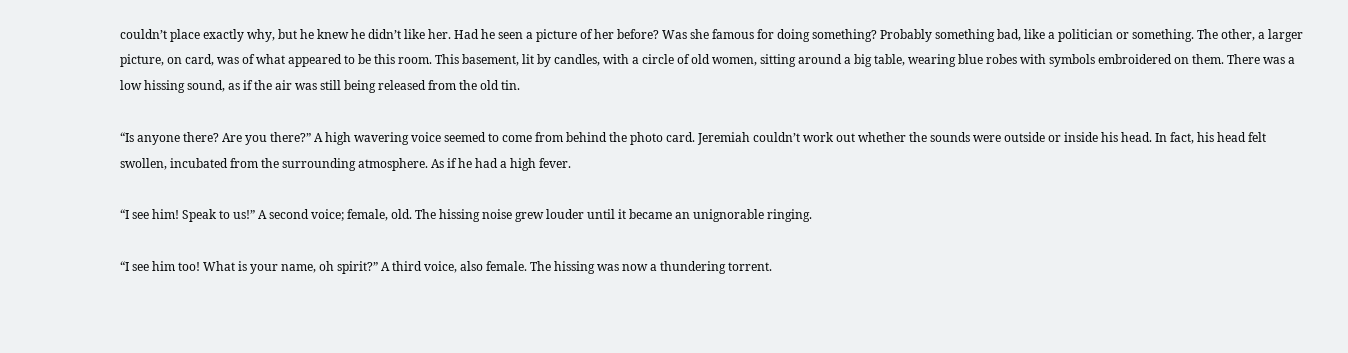couldn’t place exactly why, but he knew he didn’t like her. Had he seen a picture of her before? Was she famous for doing something? Probably something bad, like a politician or something. The other, a larger picture, on card, was of what appeared to be this room. This basement, lit by candles, with a circle of old women, sitting around a big table, wearing blue robes with symbols embroidered on them. There was a low hissing sound, as if the air was still being released from the old tin.

“Is anyone there? Are you there?” A high wavering voice seemed to come from behind the photo card. Jeremiah couldn’t work out whether the sounds were outside or inside his head. In fact, his head felt swollen, incubated from the surrounding atmosphere. As if he had a high fever.

“I see him! Speak to us!” A second voice; female, old. The hissing noise grew louder until it became an unignorable ringing.

“I see him too! What is your name, oh spirit?” A third voice, also female. The hissing was now a thundering torrent.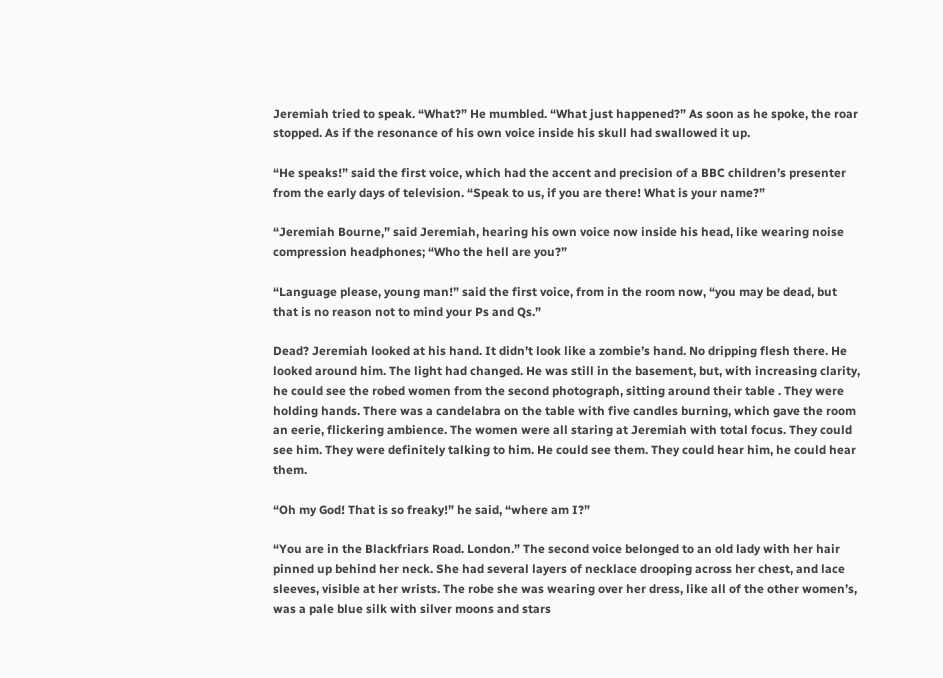Jeremiah tried to speak. “What?” He mumbled. “What just happened?” As soon as he spoke, the roar stopped. As if the resonance of his own voice inside his skull had swallowed it up.

“He speaks!” said the first voice, which had the accent and precision of a BBC children’s presenter from the early days of television. “Speak to us, if you are there! What is your name?”

“Jeremiah Bourne,” said Jeremiah, hearing his own voice now inside his head, like wearing noise compression headphones; “Who the hell are you?”

“Language please, young man!” said the first voice, from in the room now, “you may be dead, but that is no reason not to mind your Ps and Qs.”

Dead? Jeremiah looked at his hand. It didn’t look like a zombie’s hand. No dripping flesh there. He looked around him. The light had changed. He was still in the basement, but, with increasing clarity, he could see the robed women from the second photograph, sitting around their table . They were holding hands. There was a candelabra on the table with five candles burning, which gave the room an eerie, flickering ambience. The women were all staring at Jeremiah with total focus. They could see him. They were definitely talking to him. He could see them. They could hear him, he could hear them.

“Oh my God! That is so freaky!” he said, “where am I?”

“You are in the Blackfriars Road. London.” The second voice belonged to an old lady with her hair pinned up behind her neck. She had several layers of necklace drooping across her chest, and lace sleeves, visible at her wrists. The robe she was wearing over her dress, like all of the other women’s, was a pale blue silk with silver moons and stars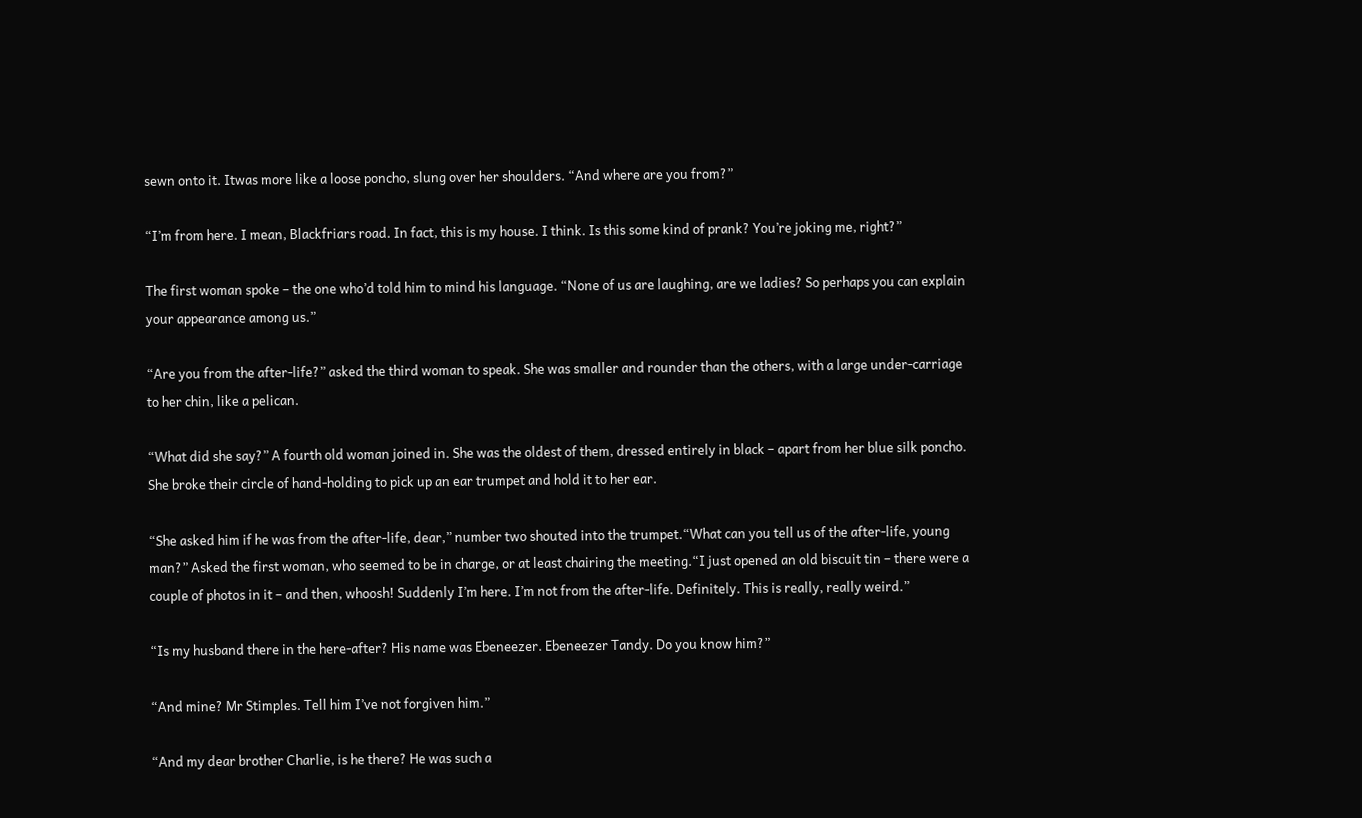sewn onto it. Itwas more like a loose poncho, slung over her shoulders. “And where are you from?”

“I’m from here. I mean, Blackfriars road. In fact, this is my house. I think. Is this some kind of prank? You’re joking me, right?”

The first woman spoke – the one who’d told him to mind his language. “None of us are laughing, are we ladies? So perhaps you can explain your appearance among us.”

“Are you from the after-life?” asked the third woman to speak. She was smaller and rounder than the others, with a large under-carriage to her chin, like a pelican.

“What did she say?” A fourth old woman joined in. She was the oldest of them, dressed entirely in black – apart from her blue silk poncho. She broke their circle of hand-holding to pick up an ear trumpet and hold it to her ear.

“She asked him if he was from the after-life, dear,” number two shouted into the trumpet.“What can you tell us of the after-life, young man?” Asked the first woman, who seemed to be in charge, or at least chairing the meeting.“I just opened an old biscuit tin – there were a couple of photos in it – and then, whoosh! Suddenly I’m here. I’m not from the after-life. Definitely. This is really, really weird.”

“Is my husband there in the here-after? His name was Ebeneezer. Ebeneezer Tandy. Do you know him?”

“And mine? Mr Stimples. Tell him I’ve not forgiven him.”

“And my dear brother Charlie, is he there? He was such a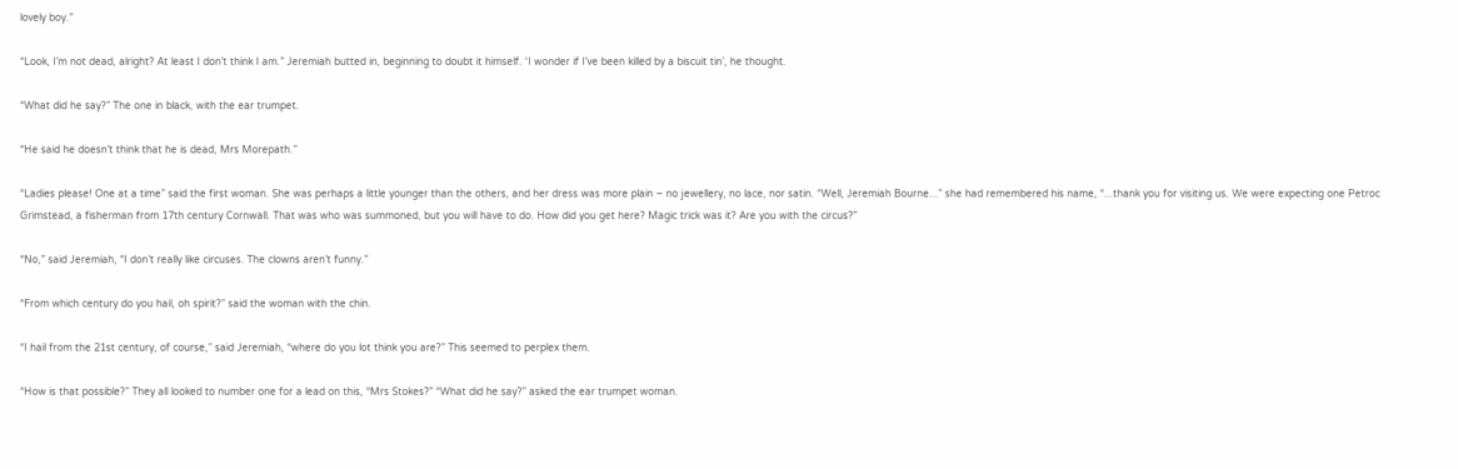lovely boy.”

“Look, I’m not dead, alright? At least I don’t think I am.” Jeremiah butted in, beginning to doubt it himself. ‘I wonder if I’ve been killed by a biscuit tin’, he thought.

“What did he say?” The one in black, with the ear trumpet.

“He said he doesn’t think that he is dead, Mrs Morepath.”

“Ladies please! One at a time” said the first woman. She was perhaps a little younger than the others, and her dress was more plain – no jewellery, no lace, nor satin. “Well, Jeremiah Bourne...” she had remembered his name, “...thank you for visiting us. We were expecting one Petroc Grimstead, a fisherman from 17th century Cornwall. That was who was summoned, but you will have to do. How did you get here? Magic trick was it? Are you with the circus?”

“No,” said Jeremiah, “I don’t really like circuses. The clowns aren’t funny.”

“From which century do you hail, oh spirit?” said the woman with the chin.

“I hail from the 21st century, of course,” said Jeremiah, “where do you lot think you are?” This seemed to perplex them.

“How is that possible?” They all looked to number one for a lead on this, “Mrs Stokes?” “What did he say?” asked the ear trumpet woman.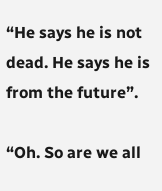“He says he is not dead. He says he is from the future”.

“Oh. So are we all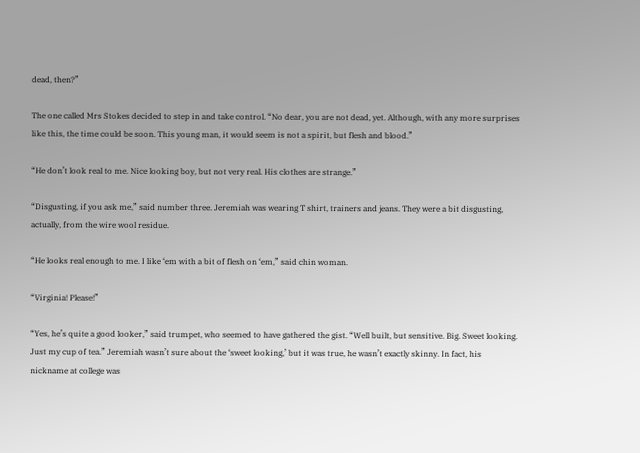dead, then?”

The one called Mrs Stokes decided to step in and take control. “No dear, you are not dead, yet. Although, with any more surprises like this, the time could be soon. This young man, it would seem is not a spirit, but flesh and blood.”

“He don’t look real to me. Nice looking boy, but not very real. His clothes are strange.”

“Disgusting, if you ask me,” said number three. Jeremiah was wearing T shirt, trainers and jeans. They were a bit disgusting, actually, from the wire wool residue.

“He looks real enough to me. I like ‘em with a bit of flesh on ‘em,” said chin woman.

“Virginia! Please!”

“Yes, he’s quite a good looker,” said trumpet, who seemed to have gathered the gist. “Well built, but sensitive. Big. Sweet looking. Just my cup of tea.” Jeremiah wasn’t sure about the ‘sweet looking,’ but it was true, he wasn’t exactly skinny. In fact, his nickname at college was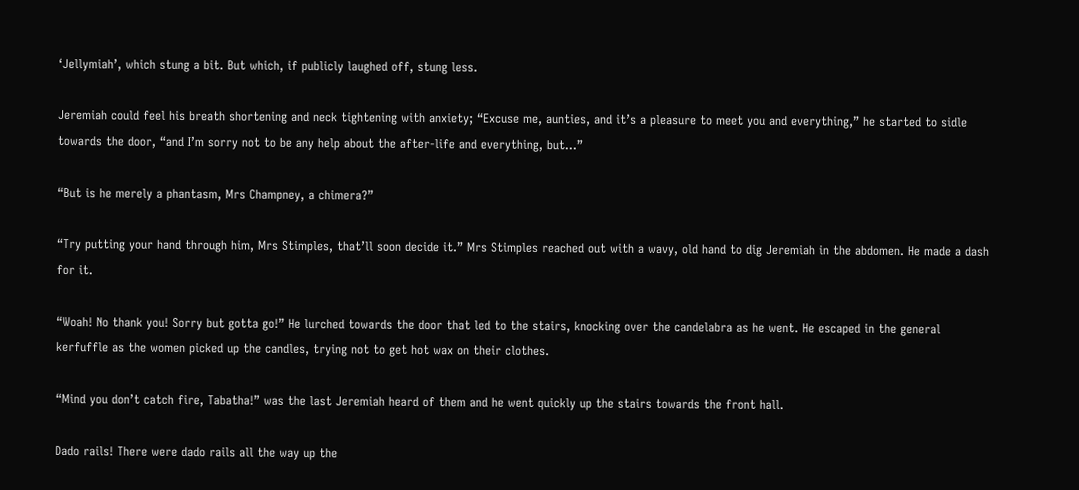‘Jellymiah’, which stung a bit. But which, if publicly laughed off, stung less.

Jeremiah could feel his breath shortening and neck tightening with anxiety; “Excuse me, aunties, and it’s a pleasure to meet you and everything,” he started to sidle towards the door, “and I’m sorry not to be any help about the after-life and everything, but...”

“But is he merely a phantasm, Mrs Champney, a chimera?”

“Try putting your hand through him, Mrs Stimples, that’ll soon decide it.” Mrs Stimples reached out with a wavy, old hand to dig Jeremiah in the abdomen. He made a dash for it.

“Woah! No thank you! Sorry but gotta go!” He lurched towards the door that led to the stairs, knocking over the candelabra as he went. He escaped in the general kerfuffle as the women picked up the candles, trying not to get hot wax on their clothes.

“Mind you don’t catch fire, Tabatha!” was the last Jeremiah heard of them and he went quickly up the stairs towards the front hall.

Dado rails! There were dado rails all the way up the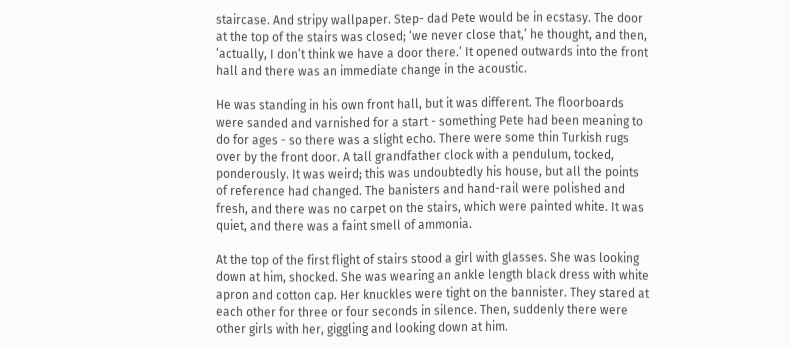staircase. And stripy wallpaper. Step- dad Pete would be in ecstasy. The door at the top of the stairs was closed; ‘we never close that,’ he thought, and then, ‘actually, I don’t think we have a door there.’ It opened outwards into the front hall and there was an immediate change in the acoustic.

He was standing in his own front hall, but it was different. The floorboards were sanded and varnished for a start - something Pete had been meaning to do for ages - so there was a slight echo. There were some thin Turkish rugs over by the front door. A tall grandfather clock with a pendulum, tocked, ponderously. It was weird; this was undoubtedly his house, but all the points of reference had changed. The banisters and hand-rail were polished and fresh, and there was no carpet on the stairs, which were painted white. It was quiet, and there was a faint smell of ammonia.

At the top of the first flight of stairs stood a girl with glasses. She was looking down at him, shocked. She was wearing an ankle length black dress with white apron and cotton cap. Her knuckles were tight on the bannister. They stared at each other for three or four seconds in silence. Then, suddenly there were other girls with her, giggling and looking down at him.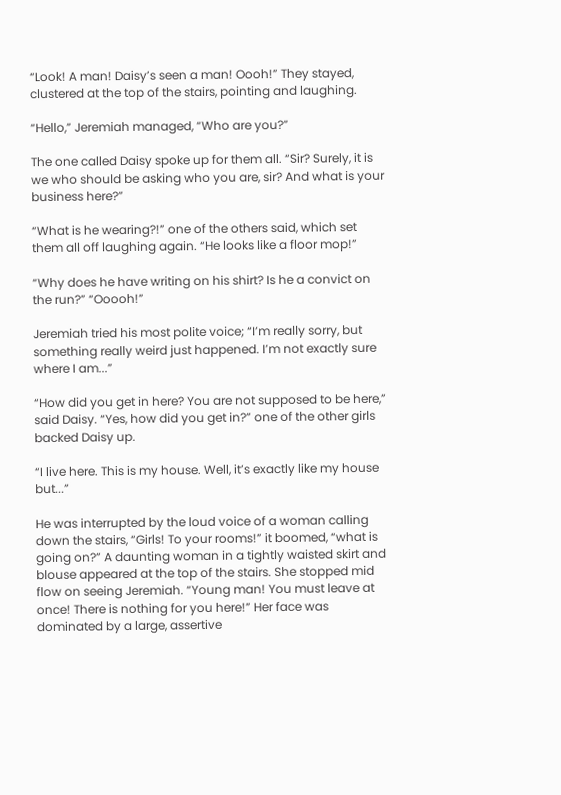“Look! A man! Daisy’s seen a man! Oooh!” They stayed, clustered at the top of the stairs, pointing and laughing.

“Hello,” Jeremiah managed, “Who are you?”

The one called Daisy spoke up for them all. “Sir? Surely, it is we who should be asking who you are, sir? And what is your business here?”

“What is he wearing?!” one of the others said, which set them all off laughing again. “He looks like a floor mop!”

“Why does he have writing on his shirt? Is he a convict on the run?” “Ooooh!”

Jeremiah tried his most polite voice; “I’m really sorry, but something really weird just happened. I’m not exactly sure where I am...”

“How did you get in here? You are not supposed to be here,” said Daisy. “Yes, how did you get in?” one of the other girls backed Daisy up.

“I live here. This is my house. Well, it’s exactly like my house but...”

He was interrupted by the loud voice of a woman calling down the stairs, “Girls! To your rooms!” it boomed, “what is going on?” A daunting woman in a tightly waisted skirt and blouse appeared at the top of the stairs. She stopped mid flow on seeing Jeremiah. “Young man! You must leave at once! There is nothing for you here!” Her face was dominated by a large, assertive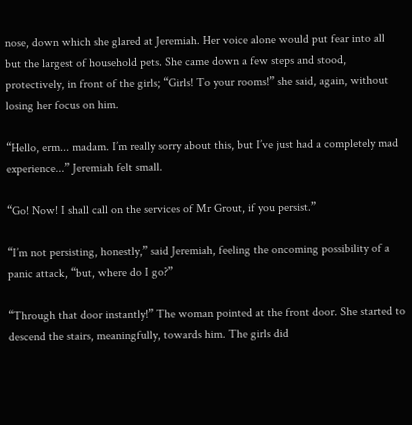nose, down which she glared at Jeremiah. Her voice alone would put fear into all but the largest of household pets. She came down a few steps and stood, protectively, in front of the girls; “Girls! To your rooms!” she said, again, without losing her focus on him.

“Hello, erm... madam. I’m really sorry about this, but I’ve just had a completely mad experience...” Jeremiah felt small.

“Go! Now! I shall call on the services of Mr Grout, if you persist.”

“I’m not persisting, honestly,” said Jeremiah, feeling the oncoming possibility of a panic attack, “but, where do I go?”

“Through that door instantly!” The woman pointed at the front door. She started to descend the stairs, meaningfully, towards him. The girls did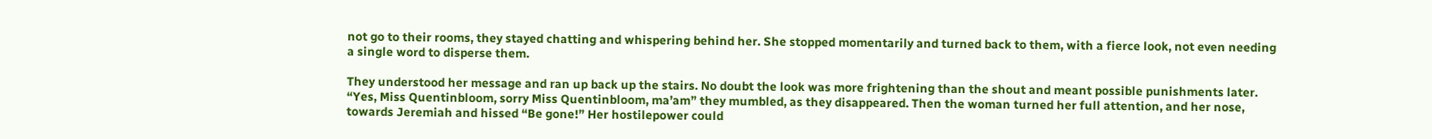not go to their rooms, they stayed chatting and whispering behind her. She stopped momentarily and turned back to them, with a fierce look, not even needing a single word to disperse them.

They understood her message and ran up back up the stairs. No doubt the look was more frightening than the shout and meant possible punishments later. “Yes, Miss Quentinbloom, sorry Miss Quentinbloom, ma’am” they mumbled, as they disappeared. Then the woman turned her full attention, and her nose, towards Jeremiah and hissed “Be gone!” Her hostilepower could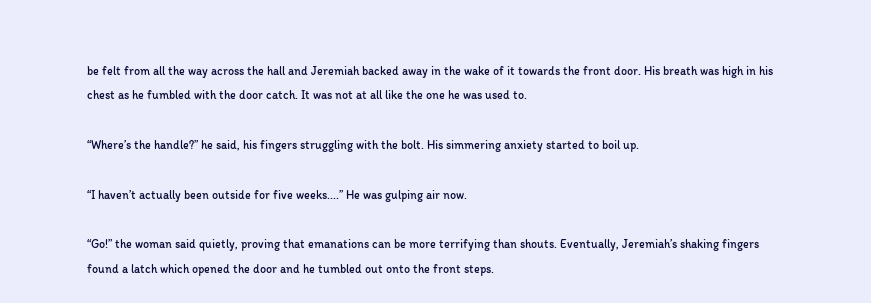be felt from all the way across the hall and Jeremiah backed away in the wake of it towards the front door. His breath was high in his chest as he fumbled with the door catch. It was not at all like the one he was used to.

“Where’s the handle?” he said, his fingers struggling with the bolt. His simmering anxiety started to boil up.

“I haven’t actually been outside for five weeks....” He was gulping air now.

“Go!” the woman said quietly, proving that emanations can be more terrifying than shouts. Eventually, Jeremiah’s shaking fingers found a latch which opened the door and he tumbled out onto the front steps.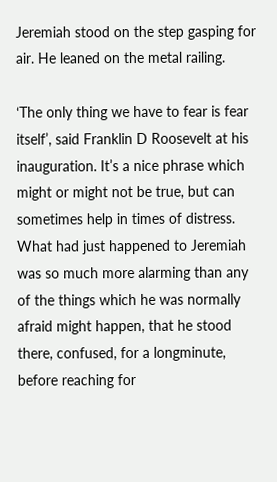Jeremiah stood on the step gasping for air. He leaned on the metal railing.

‘The only thing we have to fear is fear itself’, said Franklin D Roosevelt at his inauguration. It’s a nice phrase which might or might not be true, but can sometimes help in times of distress. What had just happened to Jeremiah was so much more alarming than any of the things which he was normally afraid might happen, that he stood there, confused, for a longminute, before reaching for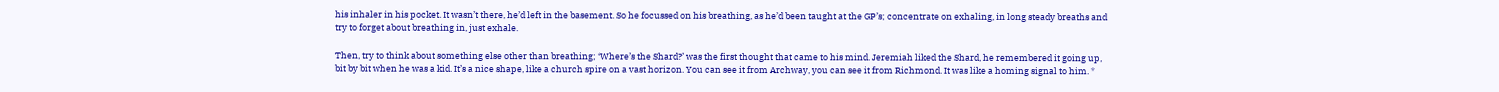his inhaler in his pocket. It wasn’t there, he’d left in the basement. So he focussed on his breathing, as he’d been taught at the GP’s; concentrate on exhaling, in long steady breaths and try to forget about breathing in, just exhale.

Then, try to think about something else other than breathing; ‘Where’s the Shard?’ was the first thought that came to his mind. Jeremiah liked the Shard, he remembered it going up, bit by bit when he was a kid. It’s a nice shape, like a church spire on a vast horizon. You can see it from Archway, you can see it from Richmond. It was like a homing signal to him. *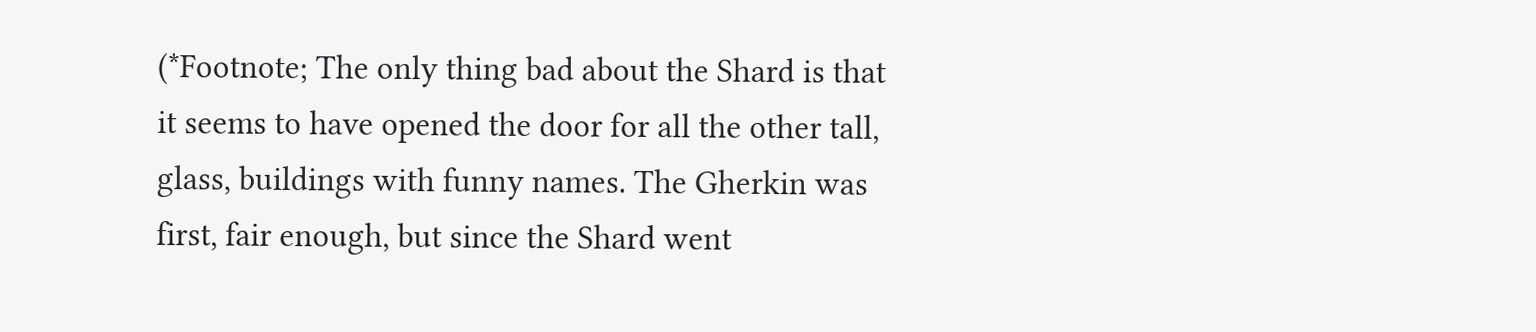(*Footnote; The only thing bad about the Shard is that it seems to have opened the door for all the other tall, glass, buildings with funny names. The Gherkin was first, fair enough, but since the Shard went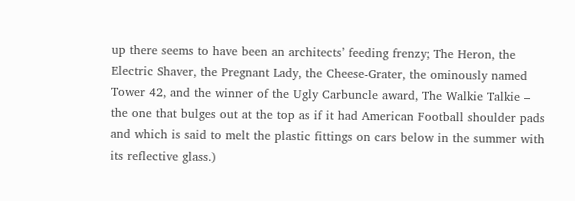up there seems to have been an architects’ feeding frenzy; The Heron, the Electric Shaver, the Pregnant Lady, the Cheese-Grater, the ominously named Tower 42, and the winner of the Ugly Carbuncle award, The Walkie Talkie – the one that bulges out at the top as if it had American Football shoulder pads and which is said to melt the plastic fittings on cars below in the summer with its reflective glass.)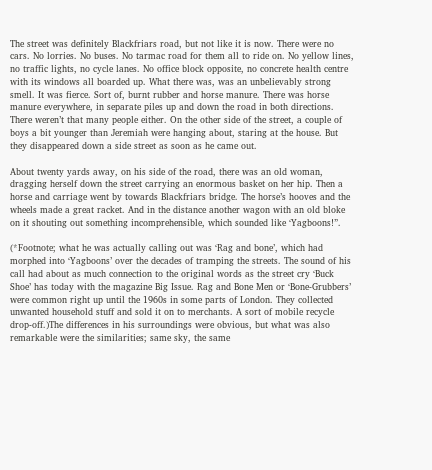The street was definitely Blackfriars road, but not like it is now. There were no cars. No lorries. No buses. No tarmac road for them all to ride on. No yellow lines, no traffic lights, no cycle lanes. No office block opposite, no concrete health centre with its windows all boarded up. What there was, was an unbelievably strong smell. It was fierce. Sort of, burnt rubber and horse manure. There was horse manure everywhere, in separate piles up and down the road in both directions. There weren’t that many people either. On the other side of the street, a couple of boys a bit younger than Jeremiah were hanging about, staring at the house. But they disappeared down a side street as soon as he came out.

About twenty yards away, on his side of the road, there was an old woman, dragging herself down the street carrying an enormous basket on her hip. Then a horse and carriage went by towards Blackfriars bridge. The horse’s hooves and the wheels made a great racket. And in the distance another wagon with an old bloke on it shouting out something incomprehensible, which sounded like ‘Yagboons!”.

(*Footnote; what he was actually calling out was ‘Rag and bone’, which had morphed into ‘Yagboons’ over the decades of tramping the streets. The sound of his call had about as much connection to the original words as the street cry ‘Buck Shoe’ has today with the magazine Big Issue. Rag and Bone Men or ‘Bone-Grubbers’ were common right up until the 1960s in some parts of London. They collected unwanted household stuff and sold it on to merchants. A sort of mobile recycle drop-off.)The differences in his surroundings were obvious, but what was also remarkable were the similarities; same sky, the same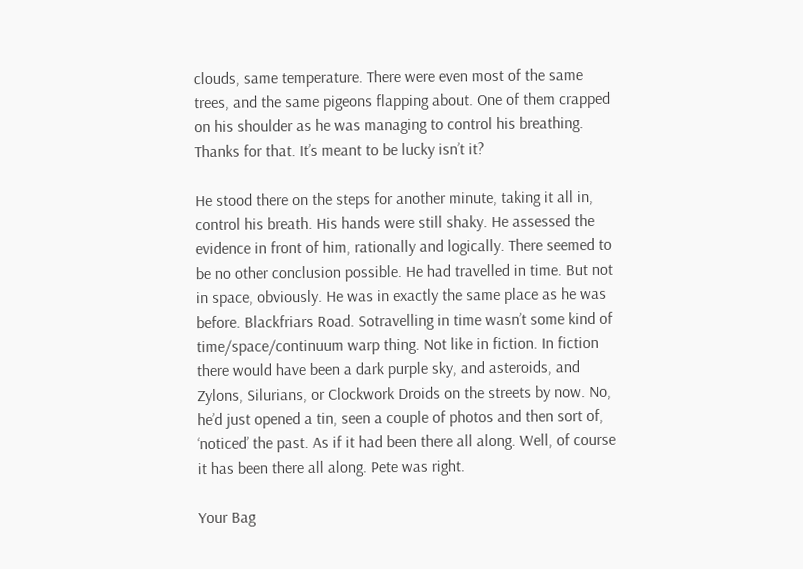clouds, same temperature. There were even most of the same trees, and the same pigeons flapping about. One of them crapped on his shoulder as he was managing to control his breathing. Thanks for that. It’s meant to be lucky isn’t it?

He stood there on the steps for another minute, taking it all in, control his breath. His hands were still shaky. He assessed the evidence in front of him, rationally and logically. There seemed to be no other conclusion possible. He had travelled in time. But not in space, obviously. He was in exactly the same place as he was before. Blackfriars Road. Sotravelling in time wasn’t some kind of time/space/continuum warp thing. Not like in fiction. In fiction there would have been a dark purple sky, and asteroids, and Zylons, Silurians, or Clockwork Droids on the streets by now. No, he’d just opened a tin, seen a couple of photos and then sort of, ‘noticed’ the past. As if it had been there all along. Well, of course it has been there all along. Pete was right.

Your Bag